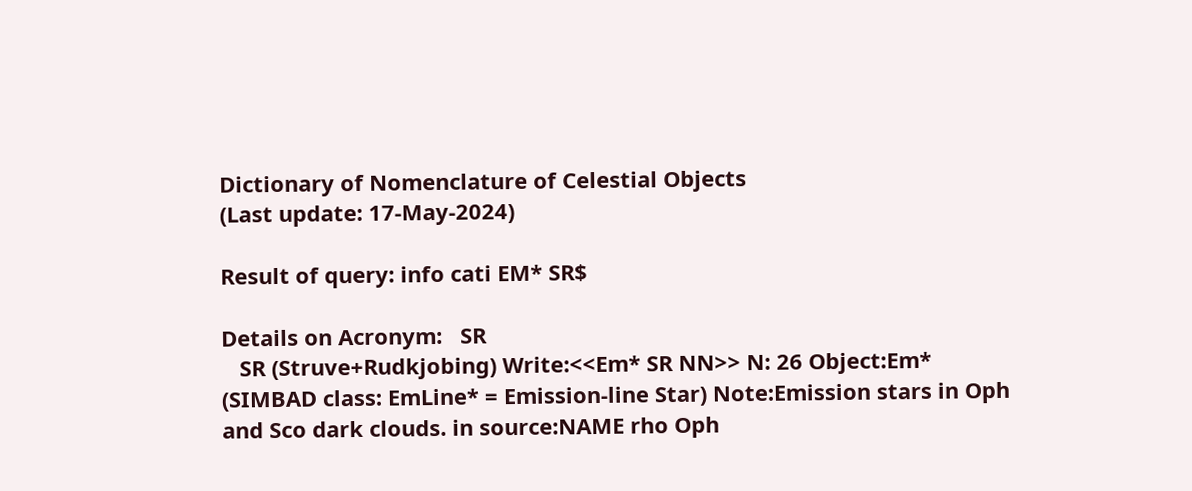Dictionary of Nomenclature of Celestial Objects
(Last update: 17-May-2024)

Result of query: info cati EM* SR$

Details on Acronym:   SR
   SR (Struve+Rudkjobing) Write:<<Em* SR NN>> N: 26 Object:Em*  (SIMBAD class: EmLine* = Emission-line Star) Note:Emission stars in Oph and Sco dark clouds. in source:NAME rho Oph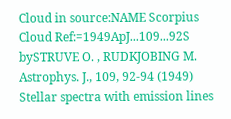Cloud in source:NAME Scorpius Cloud Ref:=1949ApJ...109...92S bySTRUVE O. , RUDKJOBING M. Astrophys. J., 109, 92-94 (1949) Stellar spectra with emission lines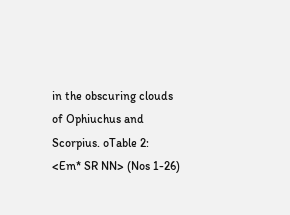in the obscuring clouds of Ophiuchus and Scorpius. oTable 2: <Em* SR NN> (Nos 1-26)